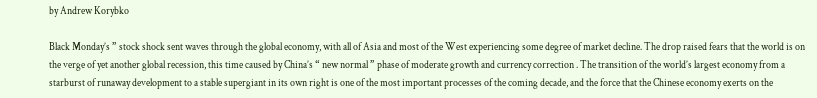by Andrew Korybko

Black Monday’s ” stock shock sent waves through the global economy, with all of Asia and most of the West experiencing some degree of market decline. The drop raised fears that the world is on the verge of yet another global recession, this time caused by China’s “ new normal ” phase of moderate growth and currency correction . The transition of the world’s largest economy from a starburst of runaway development to a stable supergiant in its own right is one of the most important processes of the coming decade, and the force that the Chinese economy exerts on the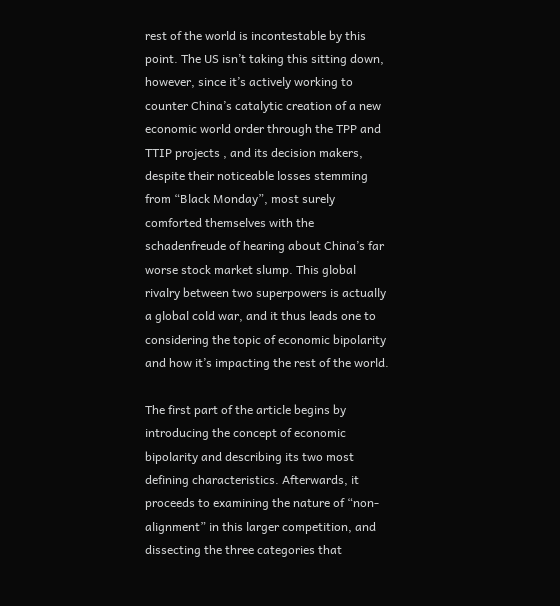rest of the world is incontestable by this point. The US isn’t taking this sitting down, however, since it’s actively working to counter China’s catalytic creation of a new economic world order through the TPP and TTIP projects , and its decision makers, despite their noticeable losses stemming from “Black Monday”, most surely comforted themselves with the schadenfreude of hearing about China’s far worse stock market slump. This global rivalry between two superpowers is actually a global cold war, and it thus leads one to considering the topic of economic bipolarity and how it’s impacting the rest of the world.

The first part of the article begins by introducing the concept of economic bipolarity and describing its two most defining characteristics. Afterwards, it proceeds to examining the nature of “non-alignment” in this larger competition, and dissecting the three categories that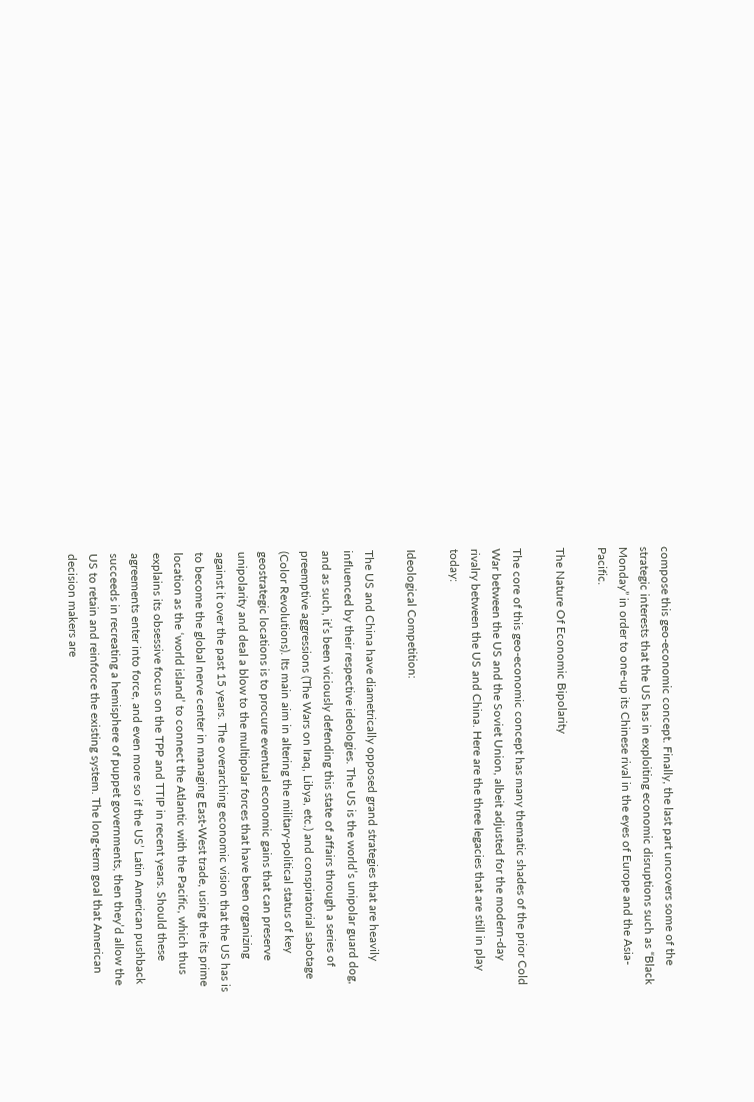compose this geo-economic concept. Finally, the last part uncovers some of the strategic interests that the US has in exploiting economic disruptions such as “Black Monday” in order to one-up its Chinese rival in the eyes of Europe and the Asia-Pacific.

The Nature Of Economic Bipolarity

The core of this geo-economic concept has many thematic shades of the prior Cold War between the US and the Soviet Union, albeit adjusted for the modern-day rivalry between the US and China. Here are the three legacies that are still in play today:

Ideological Competition:

The US and China have diametrically opposed grand strategies that are heavily influenced by their respective ideologies. The US is the world’s unipolar guard dog, and as such, it’s been viciously defending this state of affairs through a series of preemptive aggressions (The Wars on Iraq, Libya, etc.) and conspiratorial sabotage (Color Revolutions). Its main aim in altering the military-political status of key geostrategic locations is to procure eventual economic gains that can preserve unipolarity and deal a blow to the multipolar forces that have been organizing against it over the past 15 years. The overarching economic vision that the US has is to become the global nerve center in managing East-West trade, using the its prime location as the ‘world island’ to connect the Atlantic with the Pacific, which thus explains its obsessive focus on the TPP and TTIP in recent years. Should these agreements enter into force, and even more so if the US’ Latin American pushback succeeds in recreating a hemisphere of puppet governments, then they’d allow the US to retain and reinforce the existing system. The long-term goal that American decision makers are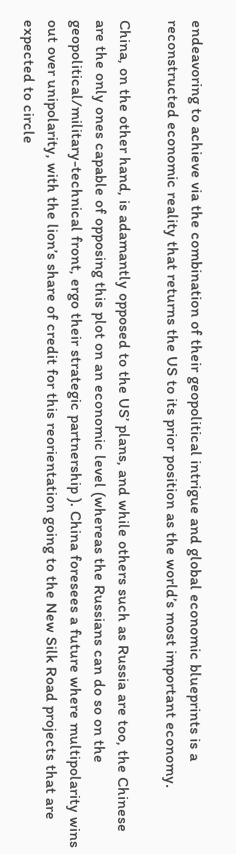endeavoring to achieve via the combination of their geopolitical intrigue and global economic blueprints is a reconstructed economic reality that returns the US to its prior position as the world’s most important economy.

China, on the other hand, is adamantly opposed to the US’ plans, and while others such as Russia are too, the Chinese are the only ones capable of opposing this plot on an economic level (whereas the Russians can do so on the geopolitical/military-technical front, ergo their strategic partnership ). China foresees a future where multipolarity wins out over unipolarity, with the lion’s share of credit for this reorientation going to the New Silk Road projects that are expected to circle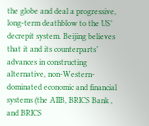the globe and deal a progressive, long-term deathblow to the US’ decrepit system. Beijing believes that it and its counterparts’ advances in constructing alternative, non-Western-dominated economic and financial systems (the AIIB, BRICS Bank , and BRICS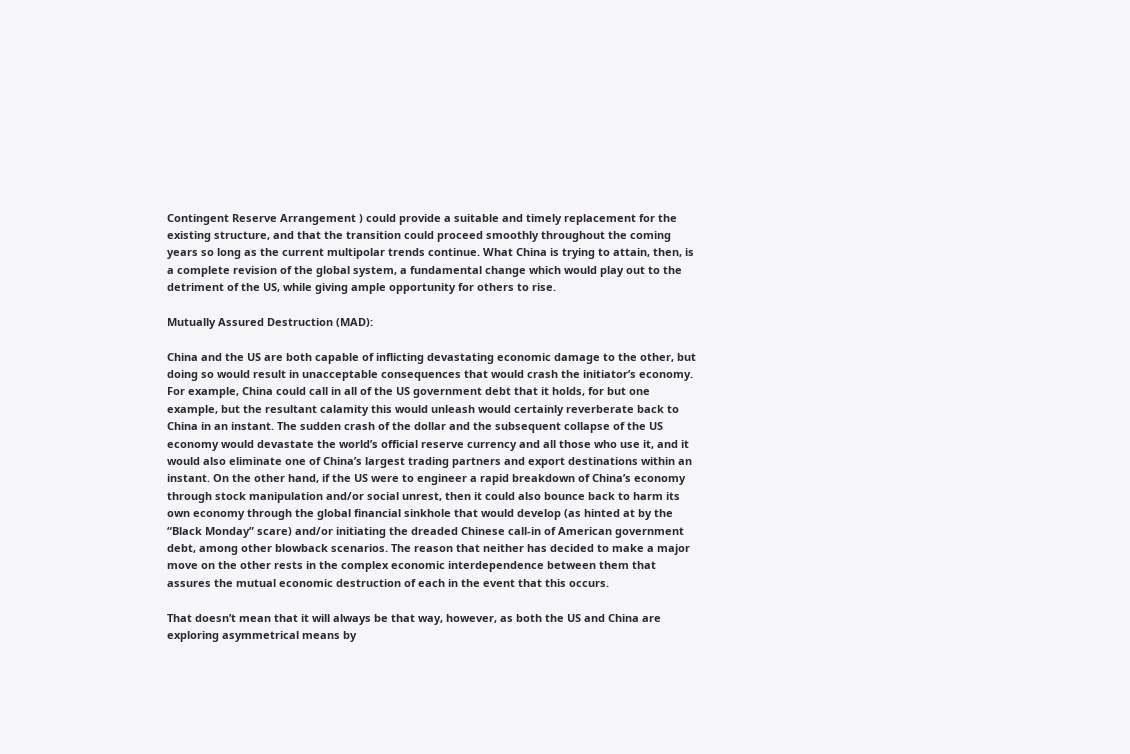Contingent Reserve Arrangement ) could provide a suitable and timely replacement for the existing structure, and that the transition could proceed smoothly throughout the coming years so long as the current multipolar trends continue. What China is trying to attain, then, is a complete revision of the global system, a fundamental change which would play out to the detriment of the US, while giving ample opportunity for others to rise.

Mutually Assured Destruction (MAD):

China and the US are both capable of inflicting devastating economic damage to the other, but doing so would result in unacceptable consequences that would crash the initiator’s economy. For example, China could call in all of the US government debt that it holds, for but one example, but the resultant calamity this would unleash would certainly reverberate back to China in an instant. The sudden crash of the dollar and the subsequent collapse of the US economy would devastate the world’s official reserve currency and all those who use it, and it would also eliminate one of China’s largest trading partners and export destinations within an instant. On the other hand, if the US were to engineer a rapid breakdown of China’s economy through stock manipulation and/or social unrest, then it could also bounce back to harm its own economy through the global financial sinkhole that would develop (as hinted at by the “Black Monday” scare) and/or initiating the dreaded Chinese call-in of American government debt, among other blowback scenarios. The reason that neither has decided to make a major move on the other rests in the complex economic interdependence between them that assures the mutual economic destruction of each in the event that this occurs.

That doesn’t mean that it will always be that way, however, as both the US and China are exploring asymmetrical means by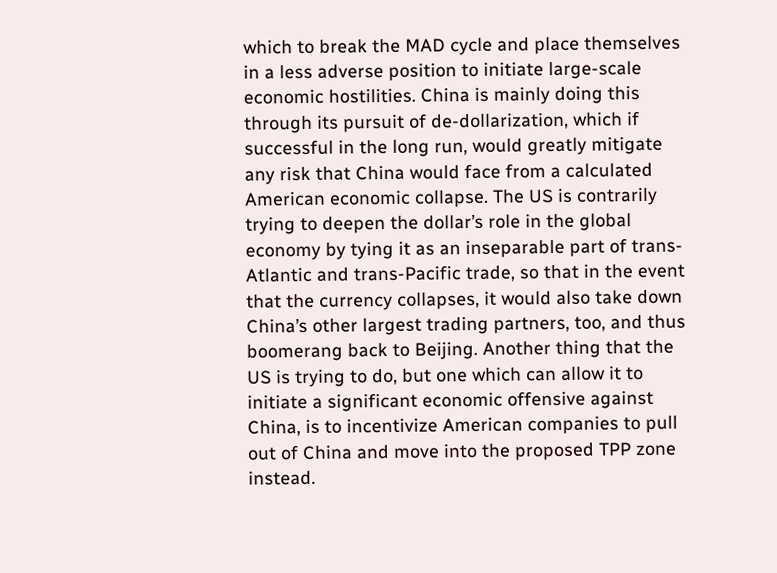which to break the MAD cycle and place themselves in a less adverse position to initiate large-scale economic hostilities. China is mainly doing this through its pursuit of de-dollarization, which if successful in the long run, would greatly mitigate any risk that China would face from a calculated American economic collapse. The US is contrarily trying to deepen the dollar’s role in the global economy by tying it as an inseparable part of trans-Atlantic and trans-Pacific trade, so that in the event that the currency collapses, it would also take down China’s other largest trading partners, too, and thus boomerang back to Beijing. Another thing that the US is trying to do, but one which can allow it to initiate a significant economic offensive against China, is to incentivize American companies to pull out of China and move into the proposed TPP zone instead.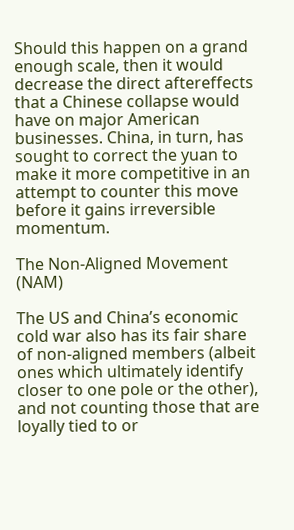Should this happen on a grand enough scale, then it would decrease the direct aftereffects that a Chinese collapse would have on major American businesses. China, in turn, has sought to correct the yuan to make it more competitive in an attempt to counter this move before it gains irreversible momentum.

The Non-Aligned Movement (NAM)

The US and China’s economic cold war also has its fair share of non-aligned members (albeit ones which ultimately identify closer to one pole or the other), and not counting those that are loyally tied to or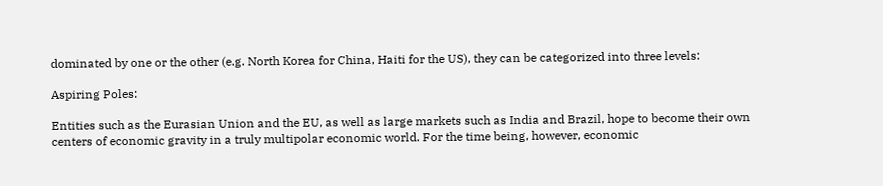dominated by one or the other (e.g. North Korea for China, Haiti for the US), they can be categorized into three levels:

Aspiring Poles:

Entities such as the Eurasian Union and the EU, as well as large markets such as India and Brazil, hope to become their own centers of economic gravity in a truly multipolar economic world. For the time being, however, economic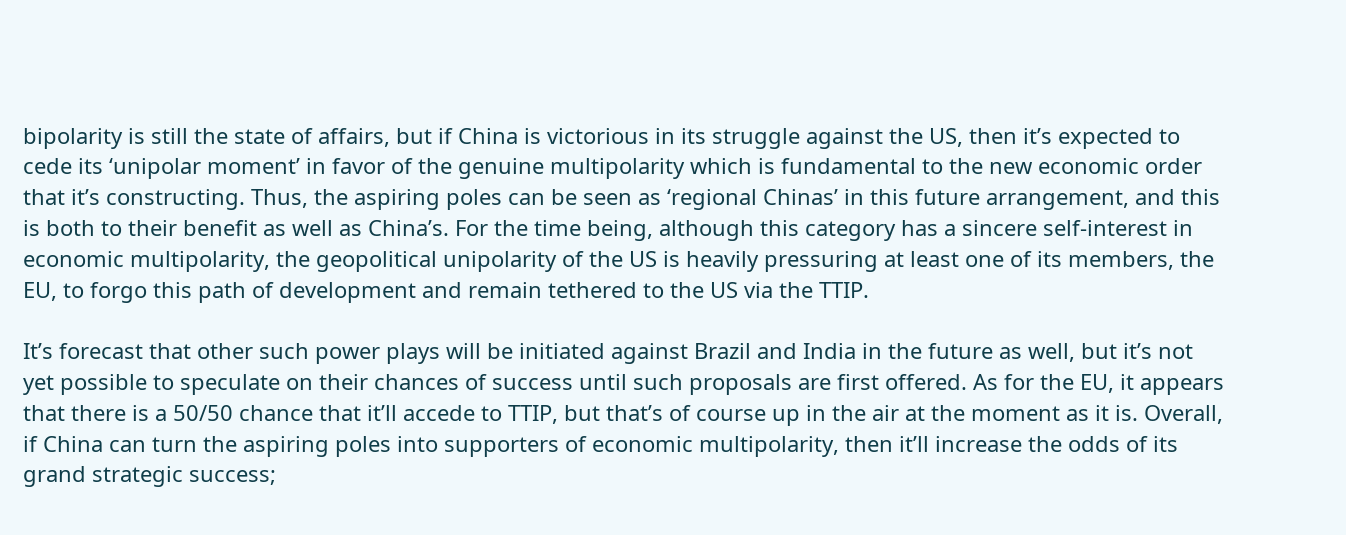bipolarity is still the state of affairs, but if China is victorious in its struggle against the US, then it’s expected to cede its ‘unipolar moment’ in favor of the genuine multipolarity which is fundamental to the new economic order that it’s constructing. Thus, the aspiring poles can be seen as ‘regional Chinas’ in this future arrangement, and this is both to their benefit as well as China’s. For the time being, although this category has a sincere self-interest in economic multipolarity, the geopolitical unipolarity of the US is heavily pressuring at least one of its members, the EU, to forgo this path of development and remain tethered to the US via the TTIP.

It’s forecast that other such power plays will be initiated against Brazil and India in the future as well, but it’s not yet possible to speculate on their chances of success until such proposals are first offered. As for the EU, it appears that there is a 50/50 chance that it’ll accede to TTIP, but that’s of course up in the air at the moment as it is. Overall, if China can turn the aspiring poles into supporters of economic multipolarity, then it’ll increase the odds of its grand strategic success;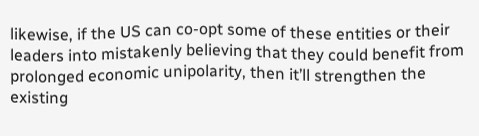likewise, if the US can co-opt some of these entities or their leaders into mistakenly believing that they could benefit from prolonged economic unipolarity, then it’ll strengthen the existing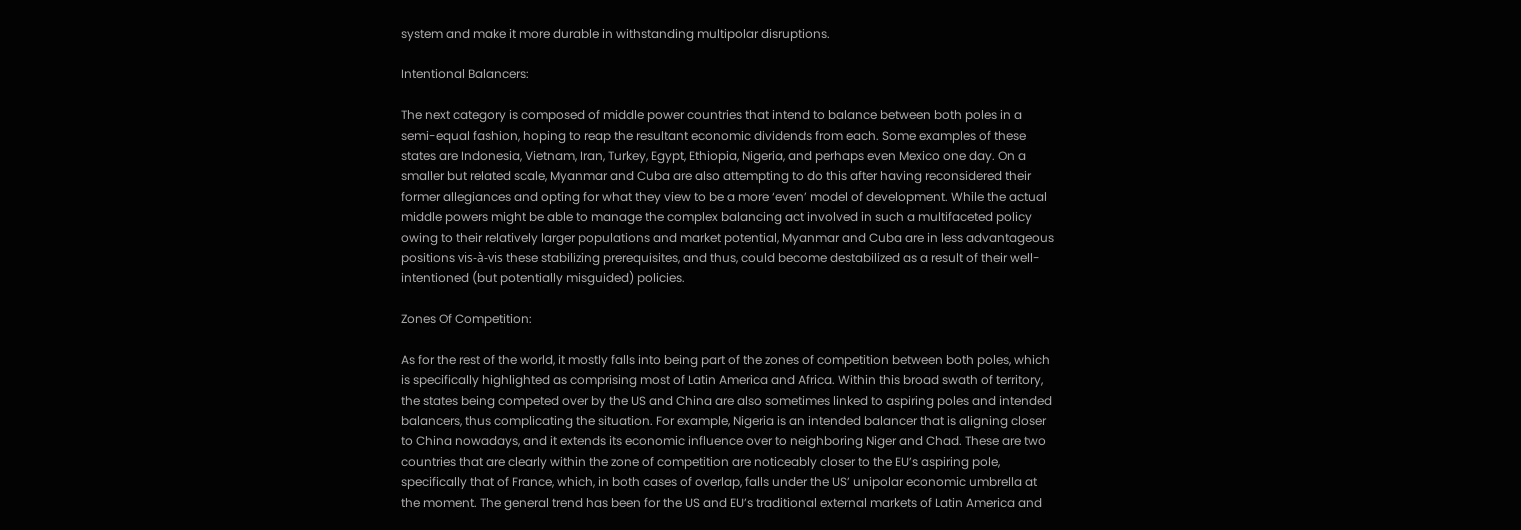system and make it more durable in withstanding multipolar disruptions.

Intentional Balancers:

The next category is composed of middle power countries that intend to balance between both poles in a semi-equal fashion, hoping to reap the resultant economic dividends from each. Some examples of these states are Indonesia, Vietnam, Iran, Turkey, Egypt, Ethiopia, Nigeria, and perhaps even Mexico one day. On a smaller but related scale, Myanmar and Cuba are also attempting to do this after having reconsidered their former allegiances and opting for what they view to be a more ‘even’ model of development. While the actual middle powers might be able to manage the complex balancing act involved in such a multifaceted policy owing to their relatively larger populations and market potential, Myanmar and Cuba are in less advantageous positions vis-à-vis these stabilizing prerequisites, and thus, could become destabilized as a result of their well-intentioned (but potentially misguided) policies.

Zones Of Competition:

As for the rest of the world, it mostly falls into being part of the zones of competition between both poles, which is specifically highlighted as comprising most of Latin America and Africa. Within this broad swath of territory, the states being competed over by the US and China are also sometimes linked to aspiring poles and intended balancers, thus complicating the situation. For example, Nigeria is an intended balancer that is aligning closer to China nowadays, and it extends its economic influence over to neighboring Niger and Chad. These are two countries that are clearly within the zone of competition are noticeably closer to the EU’s aspiring pole, specifically that of France, which, in both cases of overlap, falls under the US’ unipolar economic umbrella at the moment. The general trend has been for the US and EU’s traditional external markets of Latin America and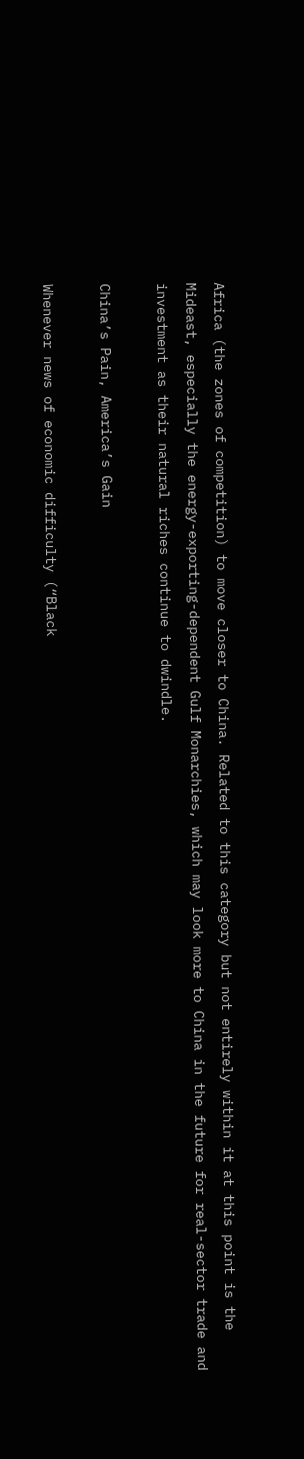Africa (the zones of competition) to move closer to China. Related to this category but not entirely within it at this point is the Mideast, especially the energy-exporting-dependent Gulf Monarchies, which may look more to China in the future for real-sector trade and investment as their natural riches continue to dwindle.

China’s Pain, America’s Gain

Whenever news of economic difficulty (“Black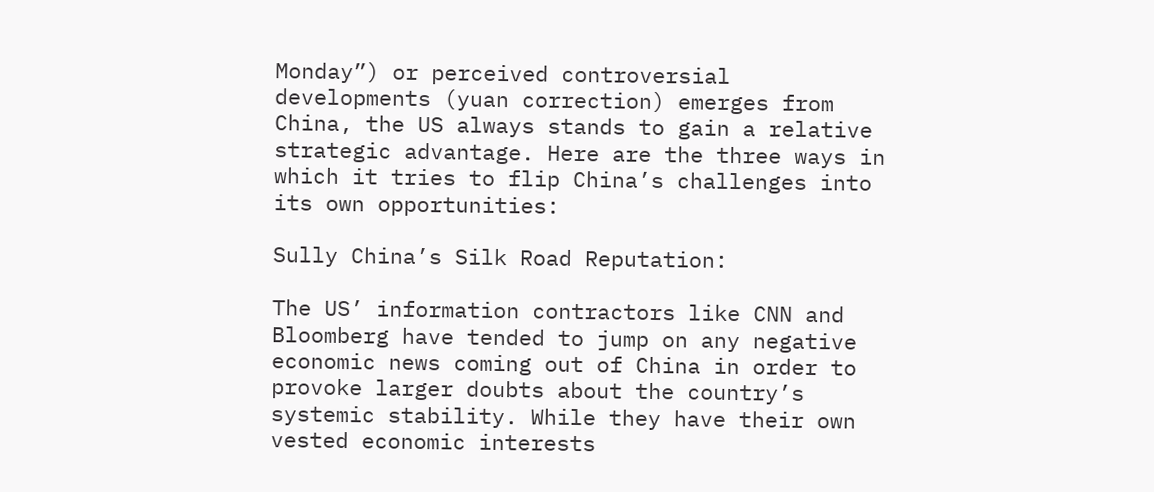Monday”) or perceived controversial developments (yuan correction) emerges from China, the US always stands to gain a relative strategic advantage. Here are the three ways in which it tries to flip China’s challenges into its own opportunities:

Sully China’s Silk Road Reputation:

The US’ information contractors like CNN and Bloomberg have tended to jump on any negative economic news coming out of China in order to provoke larger doubts about the country’s systemic stability. While they have their own vested economic interests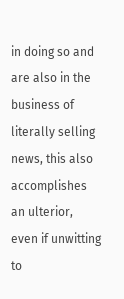in doing so and are also in the business of literally selling news, this also accomplishes an ulterior, even if unwitting to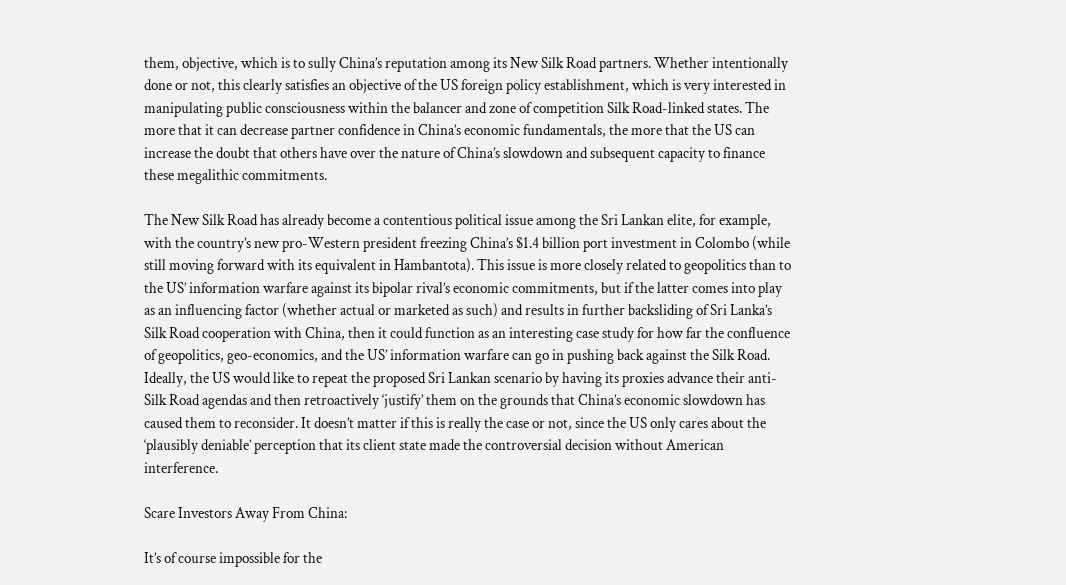them, objective, which is to sully China’s reputation among its New Silk Road partners. Whether intentionally done or not, this clearly satisfies an objective of the US foreign policy establishment, which is very interested in manipulating public consciousness within the balancer and zone of competition Silk Road-linked states. The more that it can decrease partner confidence in China’s economic fundamentals, the more that the US can increase the doubt that others have over the nature of China’s slowdown and subsequent capacity to finance these megalithic commitments.

The New Silk Road has already become a contentious political issue among the Sri Lankan elite, for example, with the country’s new pro-Western president freezing China’s $1.4 billion port investment in Colombo (while still moving forward with its equivalent in Hambantota). This issue is more closely related to geopolitics than to the US’ information warfare against its bipolar rival’s economic commitments, but if the latter comes into play as an influencing factor (whether actual or marketed as such) and results in further backsliding of Sri Lanka’s Silk Road cooperation with China, then it could function as an interesting case study for how far the confluence of geopolitics, geo-economics, and the US’ information warfare can go in pushing back against the Silk Road. Ideally, the US would like to repeat the proposed Sri Lankan scenario by having its proxies advance their anti-Silk Road agendas and then retroactively ‘justify’ them on the grounds that China’s economic slowdown has caused them to reconsider. It doesn’t matter if this is really the case or not, since the US only cares about the ‘plausibly deniable’ perception that its client state made the controversial decision without American interference.

Scare Investors Away From China:

It’s of course impossible for the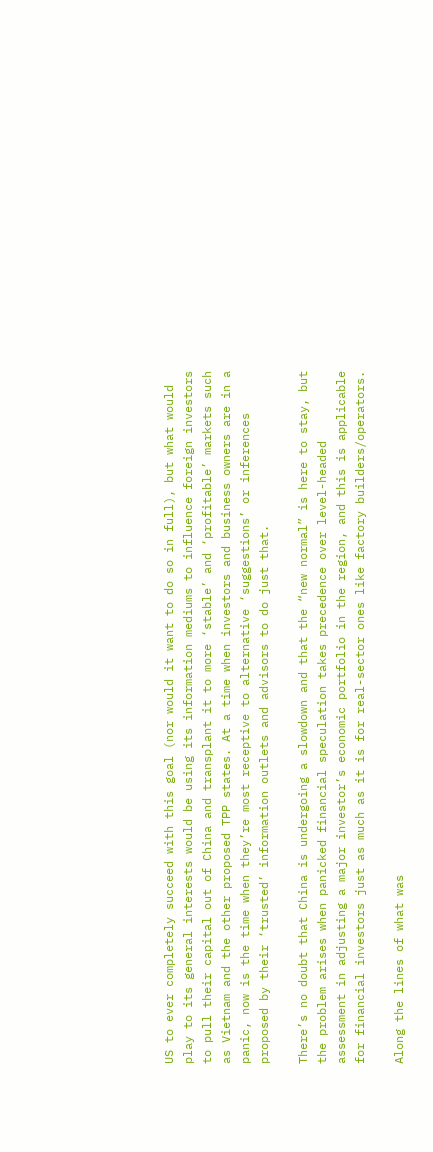US to ever completely succeed with this goal (nor would it want to do so in full), but what would play to its general interests would be using its information mediums to influence foreign investors to pull their capital out of China and transplant it to more ‘stable’ and ‘profitable’ markets such as Vietnam and the other proposed TPP states. At a time when investors and business owners are in a panic, now is the time when they’re most receptive to alternative ‘suggestions’ or inferences proposed by their ‘trusted’ information outlets and advisors to do just that.

There’s no doubt that China is undergoing a slowdown and that the “new normal” is here to stay, but the problem arises when panicked financial speculation takes precedence over level-headed assessment in adjusting a major investor’s economic portfolio in the region, and this is applicable for financial investors just as much as it is for real-sector ones like factory builders/operators.

Along the lines of what was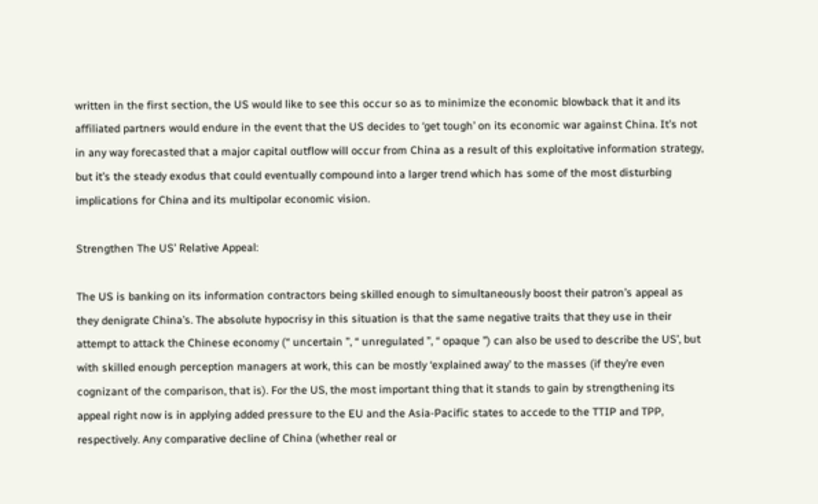written in the first section, the US would like to see this occur so as to minimize the economic blowback that it and its affiliated partners would endure in the event that the US decides to ‘get tough’ on its economic war against China. It’s not in any way forecasted that a major capital outflow will occur from China as a result of this exploitative information strategy, but it’s the steady exodus that could eventually compound into a larger trend which has some of the most disturbing implications for China and its multipolar economic vision.

Strengthen The US’ Relative Appeal:

The US is banking on its information contractors being skilled enough to simultaneously boost their patron’s appeal as they denigrate China’s. The absolute hypocrisy in this situation is that the same negative traits that they use in their attempt to attack the Chinese economy (“ uncertain ”, “ unregulated ”, “ opaque ”) can also be used to describe the US’, but with skilled enough perception managers at work, this can be mostly ‘explained away’ to the masses (if they’re even cognizant of the comparison, that is). For the US, the most important thing that it stands to gain by strengthening its appeal right now is in applying added pressure to the EU and the Asia-Pacific states to accede to the TTIP and TPP, respectively. Any comparative decline of China (whether real or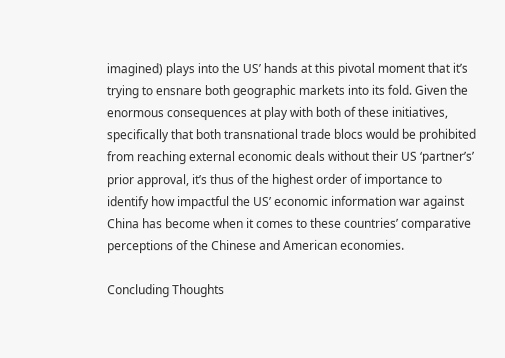imagined) plays into the US’ hands at this pivotal moment that it’s trying to ensnare both geographic markets into its fold. Given the enormous consequences at play with both of these initiatives, specifically that both transnational trade blocs would be prohibited from reaching external economic deals without their US ‘partner’s’ prior approval, it’s thus of the highest order of importance to identify how impactful the US’ economic information war against China has become when it comes to these countries’ comparative perceptions of the Chinese and American economies.

Concluding Thoughts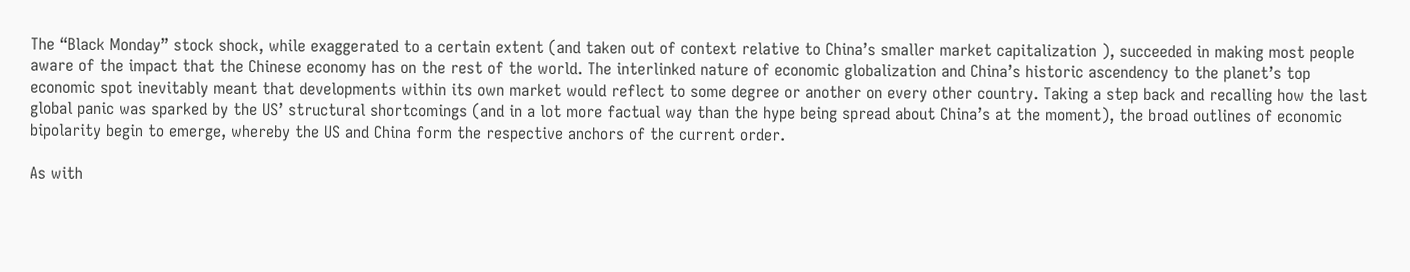The “Black Monday” stock shock, while exaggerated to a certain extent (and taken out of context relative to China’s smaller market capitalization ), succeeded in making most people aware of the impact that the Chinese economy has on the rest of the world. The interlinked nature of economic globalization and China’s historic ascendency to the planet’s top economic spot inevitably meant that developments within its own market would reflect to some degree or another on every other country. Taking a step back and recalling how the last global panic was sparked by the US’ structural shortcomings (and in a lot more factual way than the hype being spread about China’s at the moment), the broad outlines of economic bipolarity begin to emerge, whereby the US and China form the respective anchors of the current order.

As with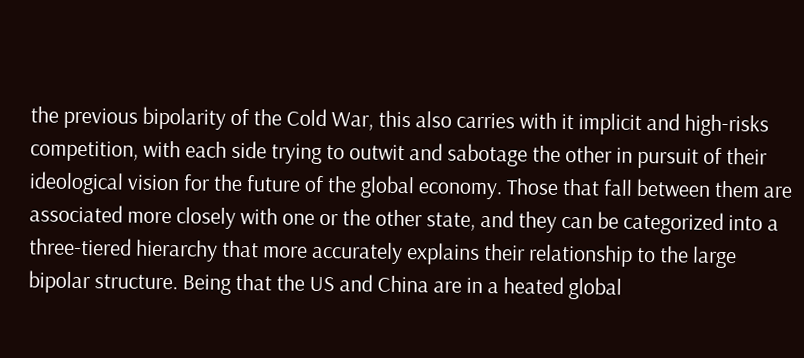the previous bipolarity of the Cold War, this also carries with it implicit and high-risks competition, with each side trying to outwit and sabotage the other in pursuit of their ideological vision for the future of the global economy. Those that fall between them are associated more closely with one or the other state, and they can be categorized into a three-tiered hierarchy that more accurately explains their relationship to the large bipolar structure. Being that the US and China are in a heated global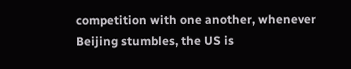competition with one another, whenever Beijing stumbles, the US is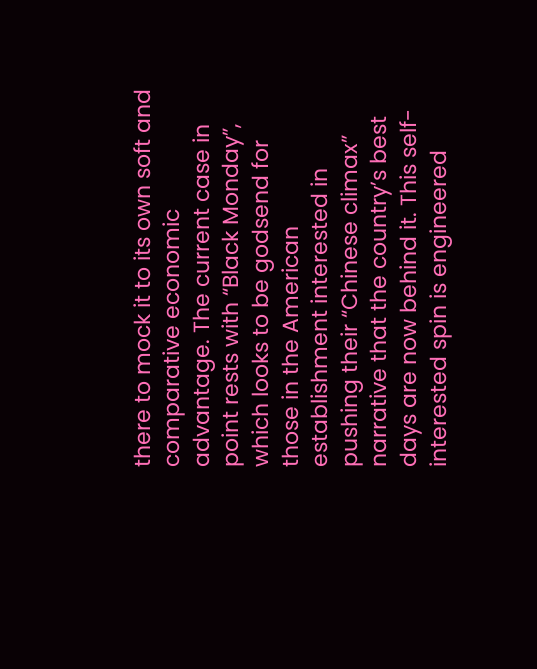there to mock it to its own soft and comparative economic advantage. The current case in point rests with “Black Monday”, which looks to be godsend for those in the American establishment interested in pushing their “Chinese climax” narrative that the country’s best days are now behind it. This self-interested spin is engineered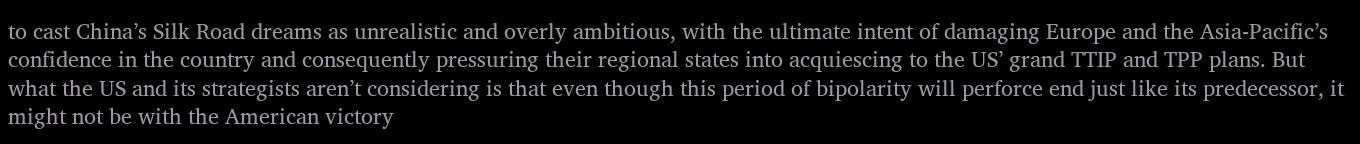to cast China’s Silk Road dreams as unrealistic and overly ambitious, with the ultimate intent of damaging Europe and the Asia-Pacific’s confidence in the country and consequently pressuring their regional states into acquiescing to the US’ grand TTIP and TPP plans. But what the US and its strategists aren’t considering is that even though this period of bipolarity will perforce end just like its predecessor, it might not be with the American victory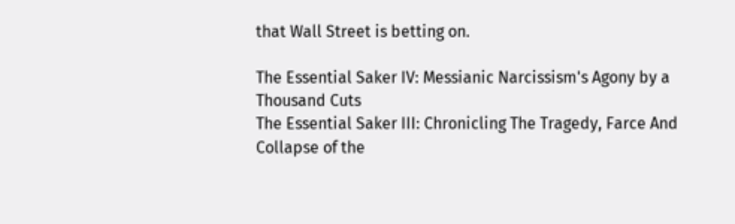that Wall Street is betting on.

The Essential Saker IV: Messianic Narcissism's Agony by a Thousand Cuts
The Essential Saker III: Chronicling The Tragedy, Farce And Collapse of the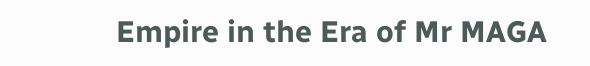Empire in the Era of Mr MAGA